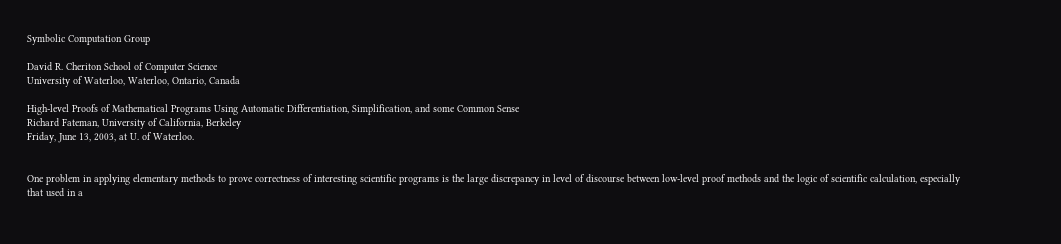Symbolic Computation Group

David R. Cheriton School of Computer Science
University of Waterloo, Waterloo, Ontario, Canada

High-level Proofs of Mathematical Programs Using Automatic Differentiation, Simplification, and some Common Sense
Richard Fateman, University of California, Berkeley
Friday, June 13, 2003, at U. of Waterloo.


One problem in applying elementary methods to prove correctness of interesting scientific programs is the large discrepancy in level of discourse between low-level proof methods and the logic of scientific calculation, especially that used in a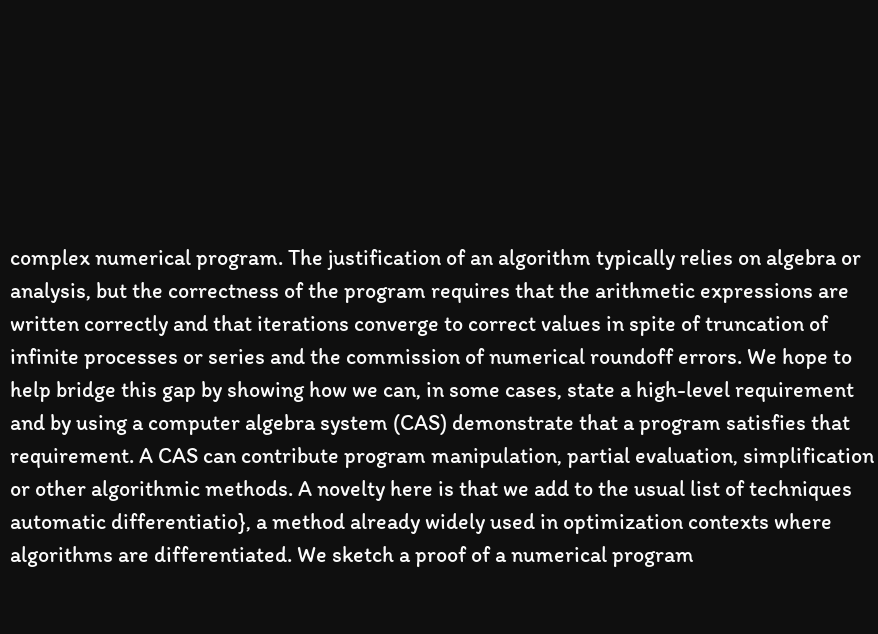complex numerical program. The justification of an algorithm typically relies on algebra or analysis, but the correctness of the program requires that the arithmetic expressions are written correctly and that iterations converge to correct values in spite of truncation of infinite processes or series and the commission of numerical roundoff errors. We hope to help bridge this gap by showing how we can, in some cases, state a high-level requirement and by using a computer algebra system (CAS) demonstrate that a program satisfies that requirement. A CAS can contribute program manipulation, partial evaluation, simplification or other algorithmic methods. A novelty here is that we add to the usual list of techniques automatic differentiatio}, a method already widely used in optimization contexts where algorithms are differentiated. We sketch a proof of a numerical program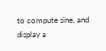to compute sine, and display a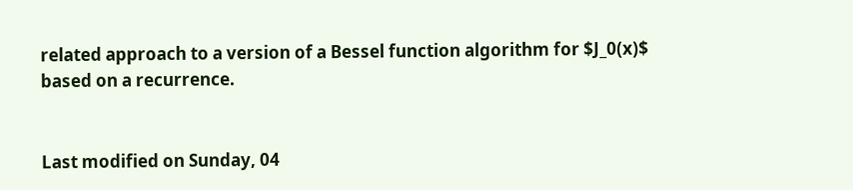related approach to a version of a Bessel function algorithm for $J_0(x)$ based on a recurrence.


Last modified on Sunday, 04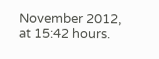November 2012, at 15:42 hours.